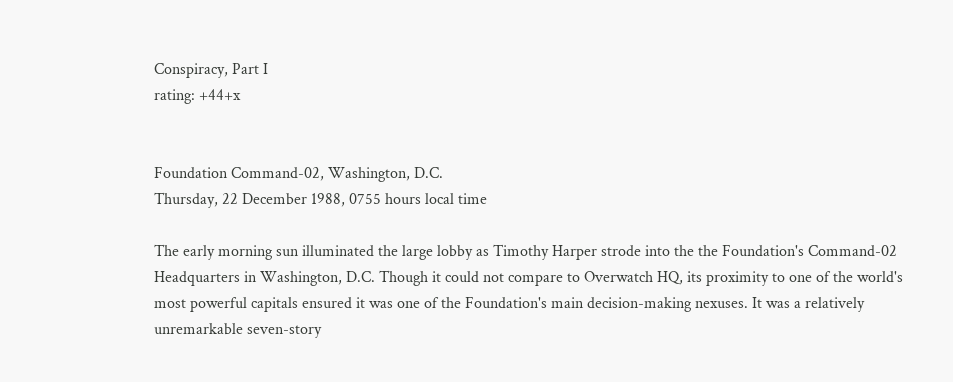Conspiracy, Part I
rating: +44+x


Foundation Command-02, Washington, D.C.
Thursday, 22 December 1988, 0755 hours local time

The early morning sun illuminated the large lobby as Timothy Harper strode into the the Foundation's Command-02 Headquarters in Washington, D.C. Though it could not compare to Overwatch HQ, its proximity to one of the world's most powerful capitals ensured it was one of the Foundation's main decision-making nexuses. It was a relatively unremarkable seven-story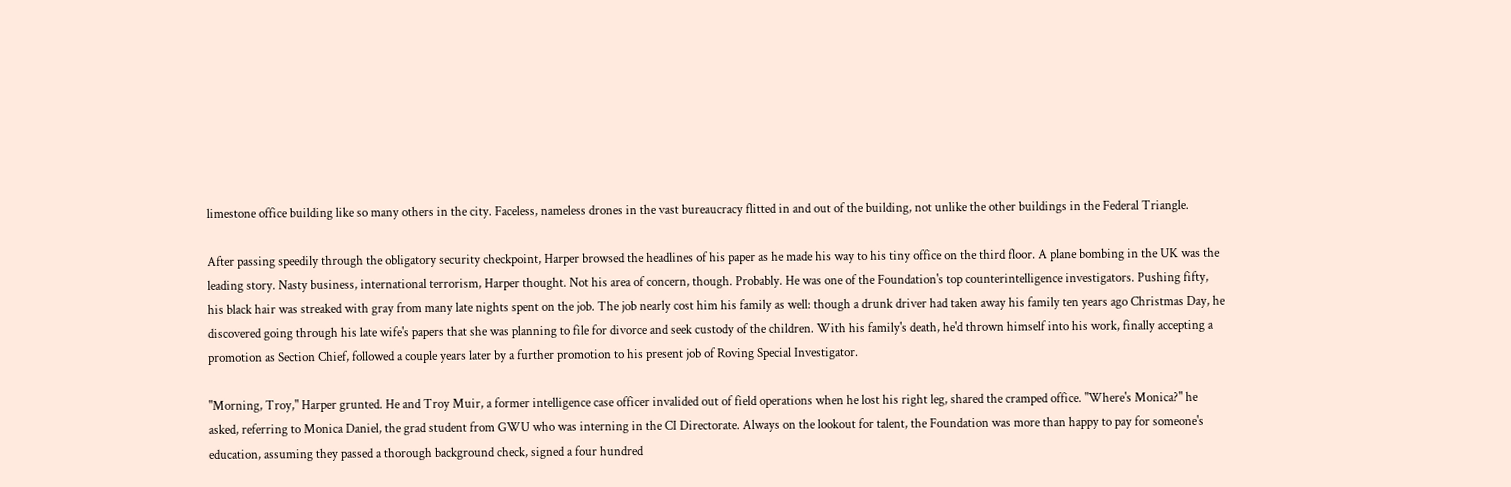limestone office building like so many others in the city. Faceless, nameless drones in the vast bureaucracy flitted in and out of the building, not unlike the other buildings in the Federal Triangle.

After passing speedily through the obligatory security checkpoint, Harper browsed the headlines of his paper as he made his way to his tiny office on the third floor. A plane bombing in the UK was the leading story. Nasty business, international terrorism, Harper thought. Not his area of concern, though. Probably. He was one of the Foundation's top counterintelligence investigators. Pushing fifty, his black hair was streaked with gray from many late nights spent on the job. The job nearly cost him his family as well: though a drunk driver had taken away his family ten years ago Christmas Day, he discovered going through his late wife's papers that she was planning to file for divorce and seek custody of the children. With his family's death, he'd thrown himself into his work, finally accepting a promotion as Section Chief, followed a couple years later by a further promotion to his present job of Roving Special Investigator.

"Morning, Troy," Harper grunted. He and Troy Muir, a former intelligence case officer invalided out of field operations when he lost his right leg, shared the cramped office. "Where's Monica?" he asked, referring to Monica Daniel, the grad student from GWU who was interning in the CI Directorate. Always on the lookout for talent, the Foundation was more than happy to pay for someone's education, assuming they passed a thorough background check, signed a four hundred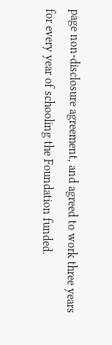page non-disclosure agreement, and agreed to work three years for every year of schooling the Foundation funded.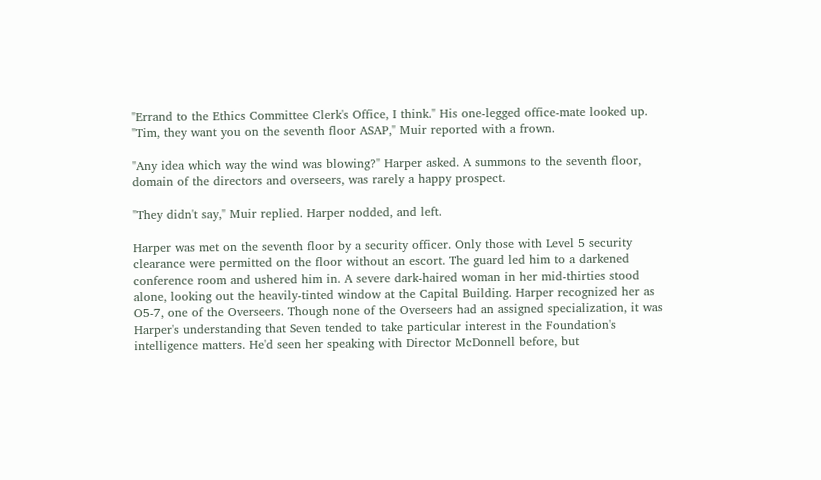"Errand to the Ethics Committee Clerk's Office, I think." His one-legged office-mate looked up. "Tim, they want you on the seventh floor ASAP," Muir reported with a frown.

"Any idea which way the wind was blowing?" Harper asked. A summons to the seventh floor, domain of the directors and overseers, was rarely a happy prospect.

"They didn't say," Muir replied. Harper nodded, and left.

Harper was met on the seventh floor by a security officer. Only those with Level 5 security clearance were permitted on the floor without an escort. The guard led him to a darkened conference room and ushered him in. A severe dark-haired woman in her mid-thirties stood alone, looking out the heavily-tinted window at the Capital Building. Harper recognized her as O5-7, one of the Overseers. Though none of the Overseers had an assigned specialization, it was Harper's understanding that Seven tended to take particular interest in the Foundation's intelligence matters. He'd seen her speaking with Director McDonnell before, but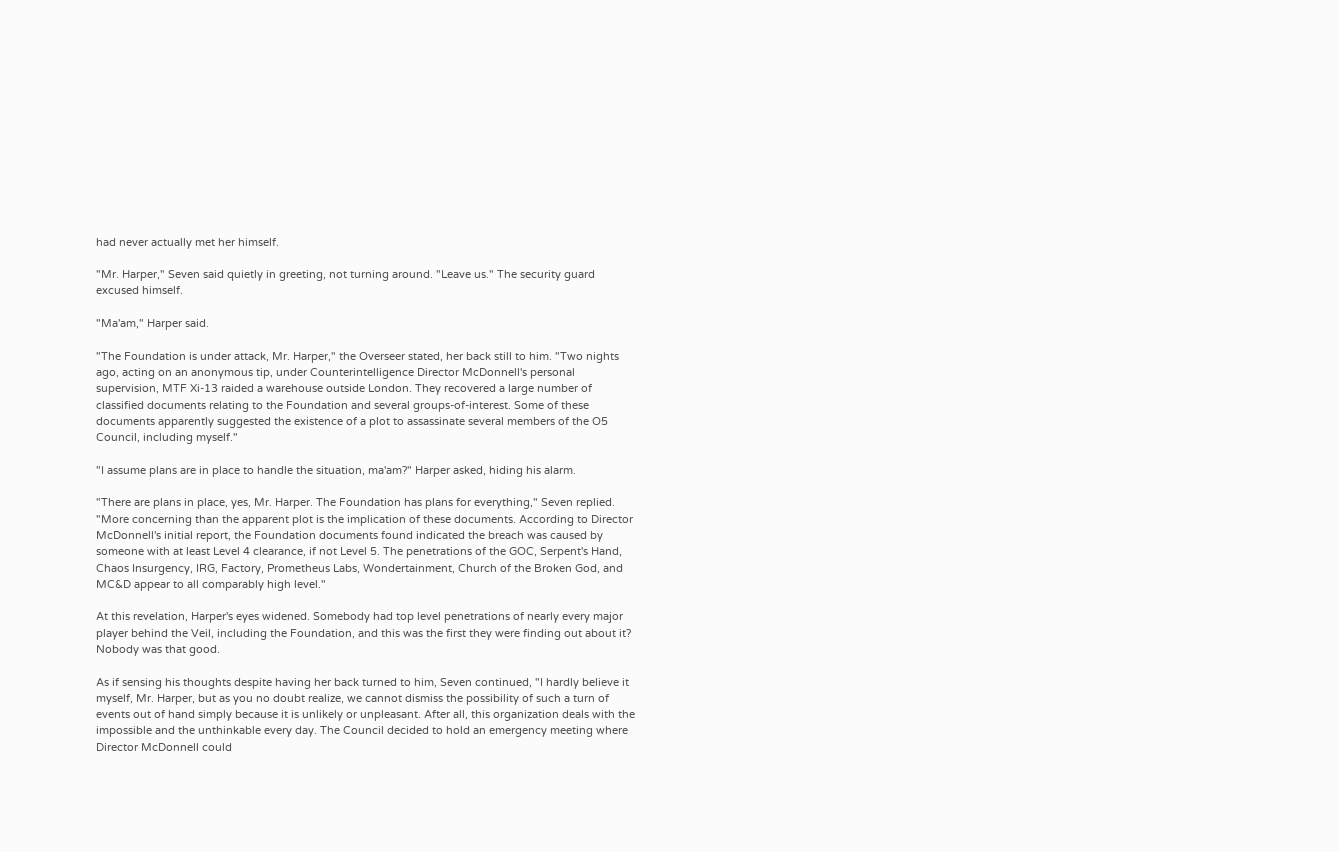had never actually met her himself.

"Mr. Harper," Seven said quietly in greeting, not turning around. "Leave us." The security guard excused himself.

"Ma'am," Harper said.

"The Foundation is under attack, Mr. Harper," the Overseer stated, her back still to him. "Two nights ago, acting on an anonymous tip, under Counterintelligence Director McDonnell's personal supervision, MTF Xi-13 raided a warehouse outside London. They recovered a large number of classified documents relating to the Foundation and several groups-of-interest. Some of these documents apparently suggested the existence of a plot to assassinate several members of the O5 Council, including myself."

"I assume plans are in place to handle the situation, ma'am?" Harper asked, hiding his alarm.

"There are plans in place, yes, Mr. Harper. The Foundation has plans for everything," Seven replied. "More concerning than the apparent plot is the implication of these documents. According to Director McDonnell's initial report, the Foundation documents found indicated the breach was caused by someone with at least Level 4 clearance, if not Level 5. The penetrations of the GOC, Serpent's Hand, Chaos Insurgency, IRG, Factory, Prometheus Labs, Wondertainment, Church of the Broken God, and MC&D appear to all comparably high level."

At this revelation, Harper's eyes widened. Somebody had top level penetrations of nearly every major player behind the Veil, including the Foundation, and this was the first they were finding out about it? Nobody was that good.

As if sensing his thoughts despite having her back turned to him, Seven continued, "I hardly believe it myself, Mr. Harper, but as you no doubt realize, we cannot dismiss the possibility of such a turn of events out of hand simply because it is unlikely or unpleasant. After all, this organization deals with the impossible and the unthinkable every day. The Council decided to hold an emergency meeting where Director McDonnell could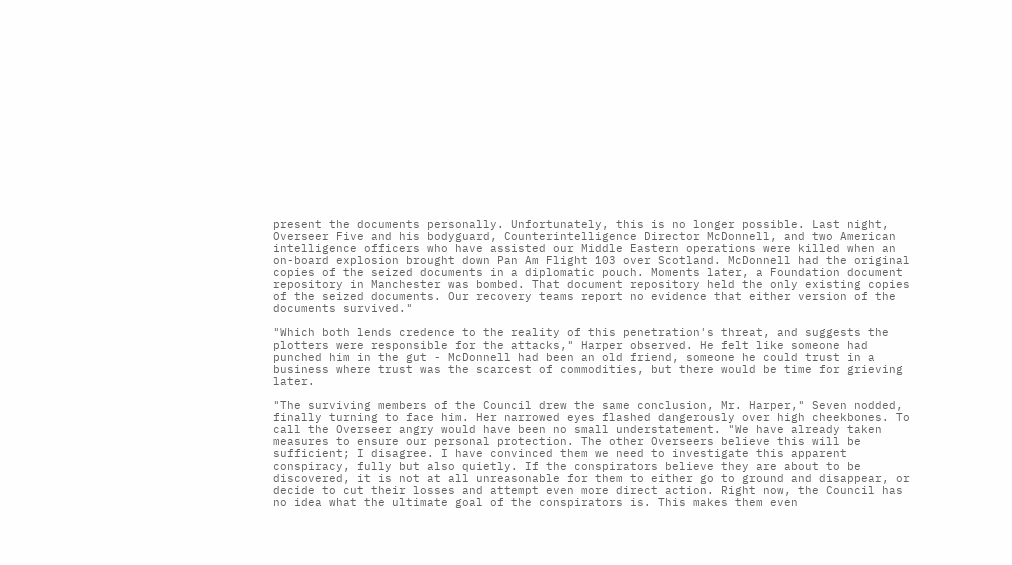present the documents personally. Unfortunately, this is no longer possible. Last night, Overseer Five and his bodyguard, Counterintelligence Director McDonnell, and two American intelligence officers who have assisted our Middle Eastern operations were killed when an on-board explosion brought down Pan Am Flight 103 over Scotland. McDonnell had the original copies of the seized documents in a diplomatic pouch. Moments later, a Foundation document repository in Manchester was bombed. That document repository held the only existing copies of the seized documents. Our recovery teams report no evidence that either version of the documents survived."

"Which both lends credence to the reality of this penetration's threat, and suggests the plotters were responsible for the attacks," Harper observed. He felt like someone had punched him in the gut - McDonnell had been an old friend, someone he could trust in a business where trust was the scarcest of commodities, but there would be time for grieving later.

"The surviving members of the Council drew the same conclusion, Mr. Harper," Seven nodded, finally turning to face him. Her narrowed eyes flashed dangerously over high cheekbones. To call the Overseer angry would have been no small understatement. "We have already taken measures to ensure our personal protection. The other Overseers believe this will be sufficient; I disagree. I have convinced them we need to investigate this apparent conspiracy, fully but also quietly. If the conspirators believe they are about to be discovered, it is not at all unreasonable for them to either go to ground and disappear, or decide to cut their losses and attempt even more direct action. Right now, the Council has no idea what the ultimate goal of the conspirators is. This makes them even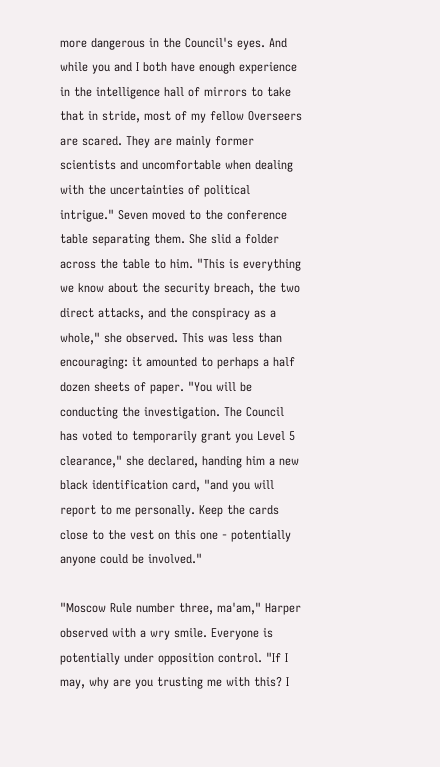more dangerous in the Council's eyes. And while you and I both have enough experience in the intelligence hall of mirrors to take that in stride, most of my fellow Overseers are scared. They are mainly former scientists and uncomfortable when dealing with the uncertainties of political intrigue." Seven moved to the conference table separating them. She slid a folder across the table to him. "This is everything we know about the security breach, the two direct attacks, and the conspiracy as a whole," she observed. This was less than encouraging: it amounted to perhaps a half dozen sheets of paper. "You will be conducting the investigation. The Council has voted to temporarily grant you Level 5 clearance," she declared, handing him a new black identification card, "and you will report to me personally. Keep the cards close to the vest on this one - potentially anyone could be involved."

"Moscow Rule number three, ma'am," Harper observed with a wry smile. Everyone is potentially under opposition control. "If I may, why are you trusting me with this? I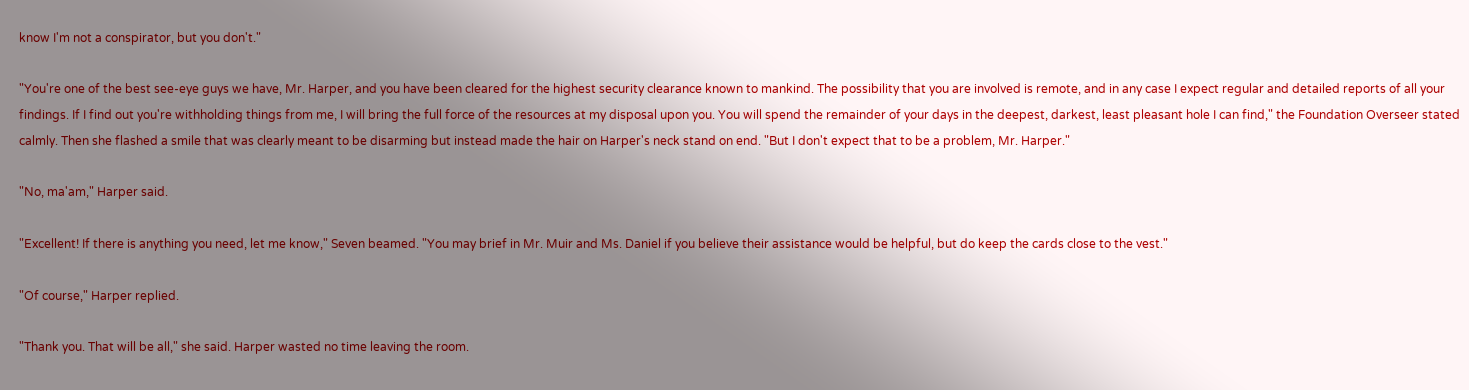know I'm not a conspirator, but you don't."

"You're one of the best see-eye guys we have, Mr. Harper, and you have been cleared for the highest security clearance known to mankind. The possibility that you are involved is remote, and in any case I expect regular and detailed reports of all your findings. If I find out you're withholding things from me, I will bring the full force of the resources at my disposal upon you. You will spend the remainder of your days in the deepest, darkest, least pleasant hole I can find," the Foundation Overseer stated calmly. Then she flashed a smile that was clearly meant to be disarming but instead made the hair on Harper's neck stand on end. "But I don't expect that to be a problem, Mr. Harper."

"No, ma'am," Harper said.

"Excellent! If there is anything you need, let me know," Seven beamed. "You may brief in Mr. Muir and Ms. Daniel if you believe their assistance would be helpful, but do keep the cards close to the vest."

"Of course," Harper replied.

"Thank you. That will be all," she said. Harper wasted no time leaving the room.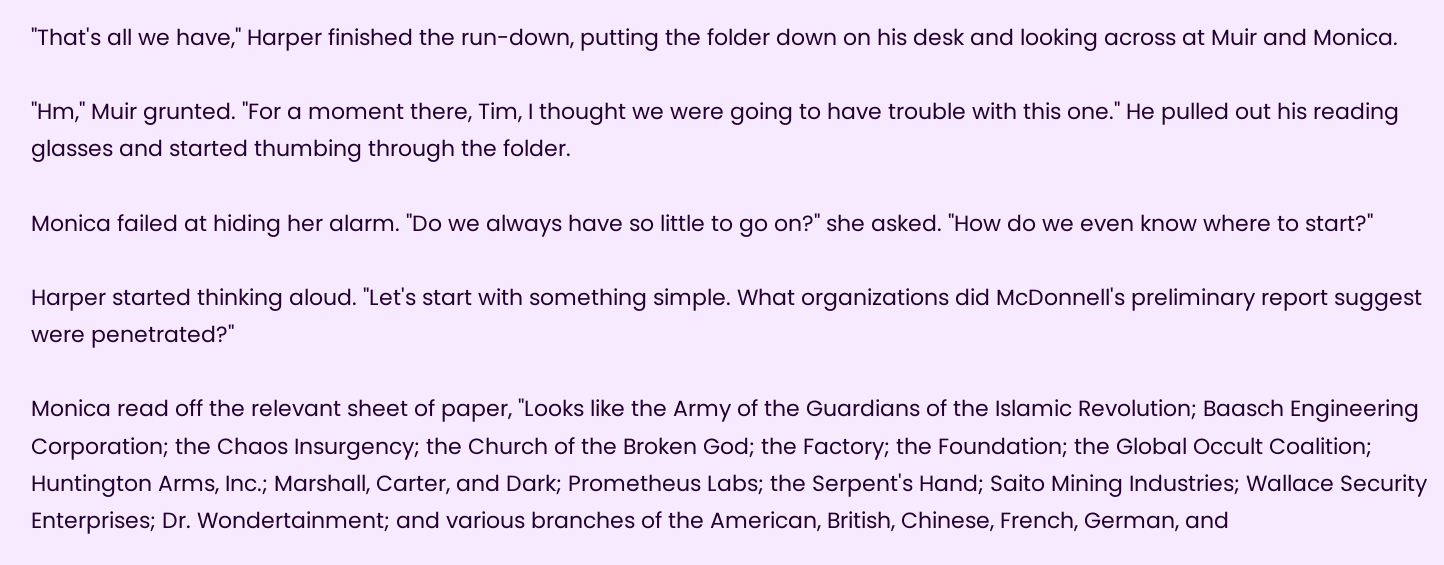"That's all we have," Harper finished the run-down, putting the folder down on his desk and looking across at Muir and Monica.

"Hm," Muir grunted. "For a moment there, Tim, I thought we were going to have trouble with this one." He pulled out his reading glasses and started thumbing through the folder.

Monica failed at hiding her alarm. "Do we always have so little to go on?" she asked. "How do we even know where to start?"

Harper started thinking aloud. "Let's start with something simple. What organizations did McDonnell's preliminary report suggest were penetrated?"

Monica read off the relevant sheet of paper, "Looks like the Army of the Guardians of the Islamic Revolution; Baasch Engineering Corporation; the Chaos Insurgency; the Church of the Broken God; the Factory; the Foundation; the Global Occult Coalition; Huntington Arms, Inc.; Marshall, Carter, and Dark; Prometheus Labs; the Serpent's Hand; Saito Mining Industries; Wallace Security Enterprises; Dr. Wondertainment; and various branches of the American, British, Chinese, French, German, and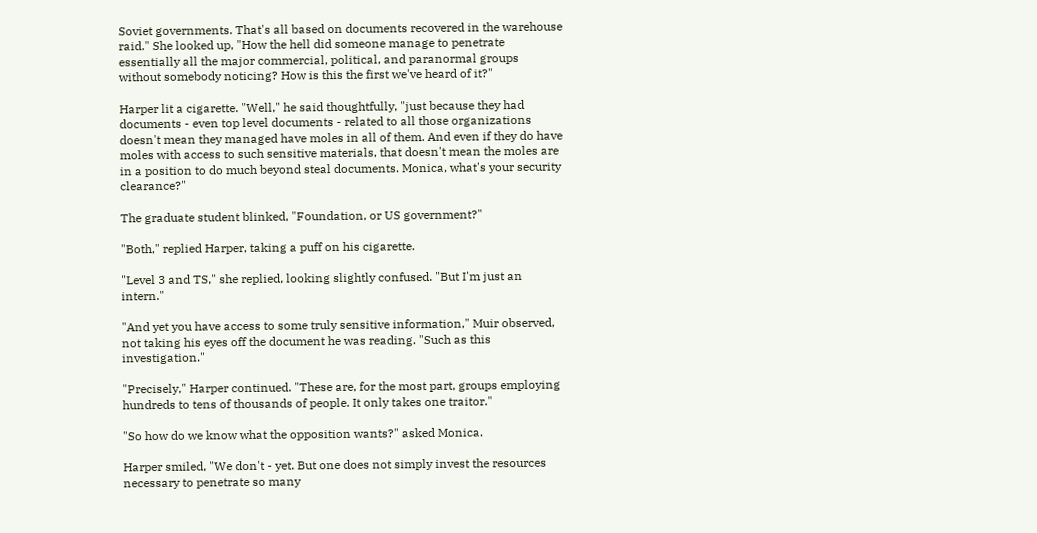Soviet governments. That's all based on documents recovered in the warehouse raid." She looked up, "How the hell did someone manage to penetrate essentially all the major commercial, political, and paranormal groups without somebody noticing? How is this the first we've heard of it?"

Harper lit a cigarette. "Well," he said thoughtfully, "just because they had documents - even top level documents - related to all those organizations doesn't mean they managed have moles in all of them. And even if they do have moles with access to such sensitive materials, that doesn't mean the moles are in a position to do much beyond steal documents. Monica, what's your security clearance?"

The graduate student blinked, "Foundation, or US government?"

"Both," replied Harper, taking a puff on his cigarette.

"Level 3 and TS," she replied, looking slightly confused. "But I'm just an intern."

"And yet you have access to some truly sensitive information," Muir observed, not taking his eyes off the document he was reading. "Such as this investigation."

"Precisely," Harper continued. "These are, for the most part, groups employing hundreds to tens of thousands of people. It only takes one traitor."

"So how do we know what the opposition wants?" asked Monica.

Harper smiled, "We don't - yet. But one does not simply invest the resources necessary to penetrate so many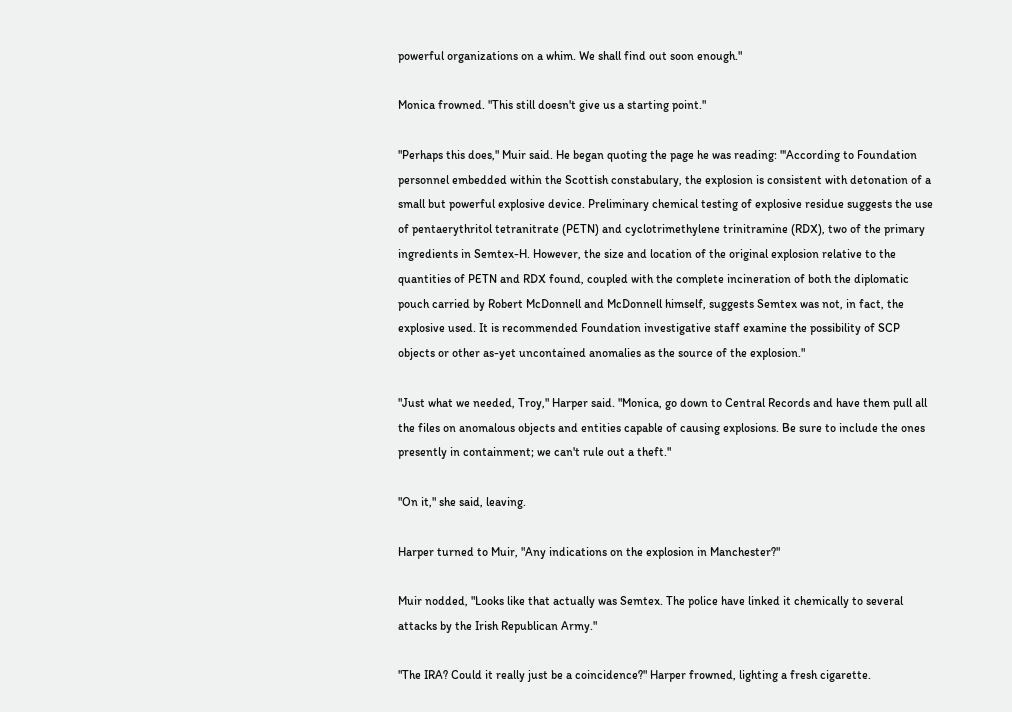powerful organizations on a whim. We shall find out soon enough."

Monica frowned. "This still doesn't give us a starting point."

"Perhaps this does," Muir said. He began quoting the page he was reading: "'According to Foundation personnel embedded within the Scottish constabulary, the explosion is consistent with detonation of a small but powerful explosive device. Preliminary chemical testing of explosive residue suggests the use of pentaerythritol tetranitrate (PETN) and cyclotrimethylene trinitramine (RDX), two of the primary ingredients in Semtex-H. However, the size and location of the original explosion relative to the quantities of PETN and RDX found, coupled with the complete incineration of both the diplomatic pouch carried by Robert McDonnell and McDonnell himself, suggests Semtex was not, in fact, the explosive used. It is recommended Foundation investigative staff examine the possibility of SCP objects or other as-yet uncontained anomalies as the source of the explosion."

"Just what we needed, Troy," Harper said. "Monica, go down to Central Records and have them pull all the files on anomalous objects and entities capable of causing explosions. Be sure to include the ones presently in containment; we can't rule out a theft."

"On it," she said, leaving.

Harper turned to Muir, "Any indications on the explosion in Manchester?"

Muir nodded, "Looks like that actually was Semtex. The police have linked it chemically to several attacks by the Irish Republican Army."

"The IRA? Could it really just be a coincidence?" Harper frowned, lighting a fresh cigarette.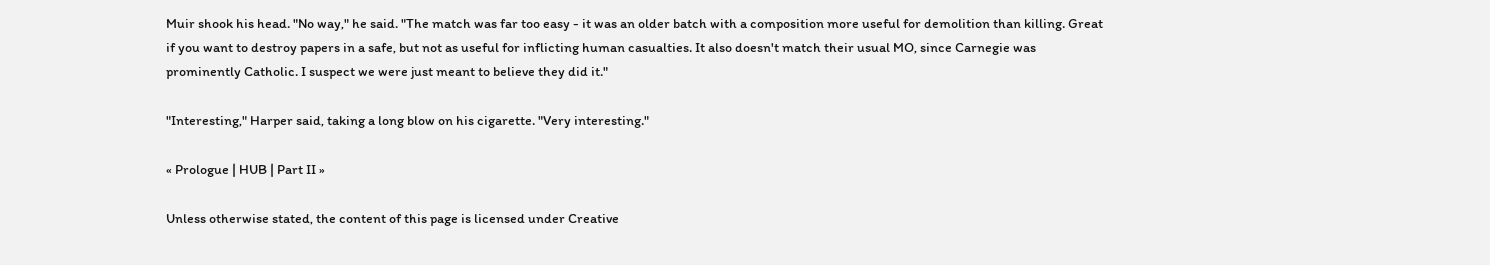Muir shook his head. "No way," he said. "The match was far too easy - it was an older batch with a composition more useful for demolition than killing. Great if you want to destroy papers in a safe, but not as useful for inflicting human casualties. It also doesn't match their usual MO, since Carnegie was prominently Catholic. I suspect we were just meant to believe they did it."

"Interesting," Harper said, taking a long blow on his cigarette. "Very interesting."

« Prologue | HUB | Part II »

Unless otherwise stated, the content of this page is licensed under Creative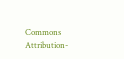Commons Attribution-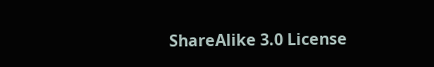ShareAlike 3.0 License